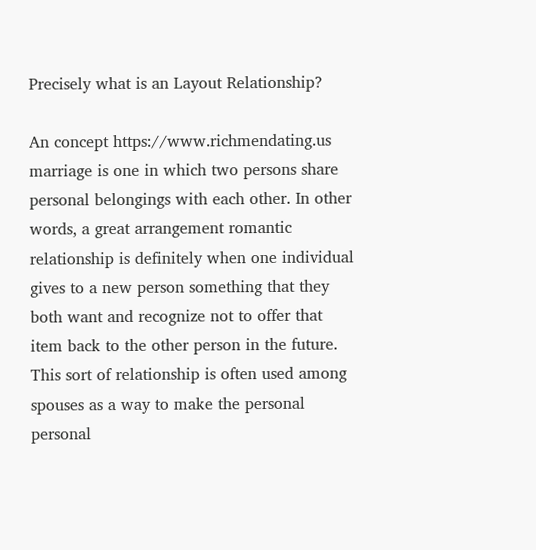Precisely what is an Layout Relationship?

An concept https://www.richmendating.us marriage is one in which two persons share personal belongings with each other. In other words, a great arrangement romantic relationship is definitely when one individual gives to a new person something that they both want and recognize not to offer that item back to the other person in the future. This sort of relationship is often used among spouses as a way to make the personal personal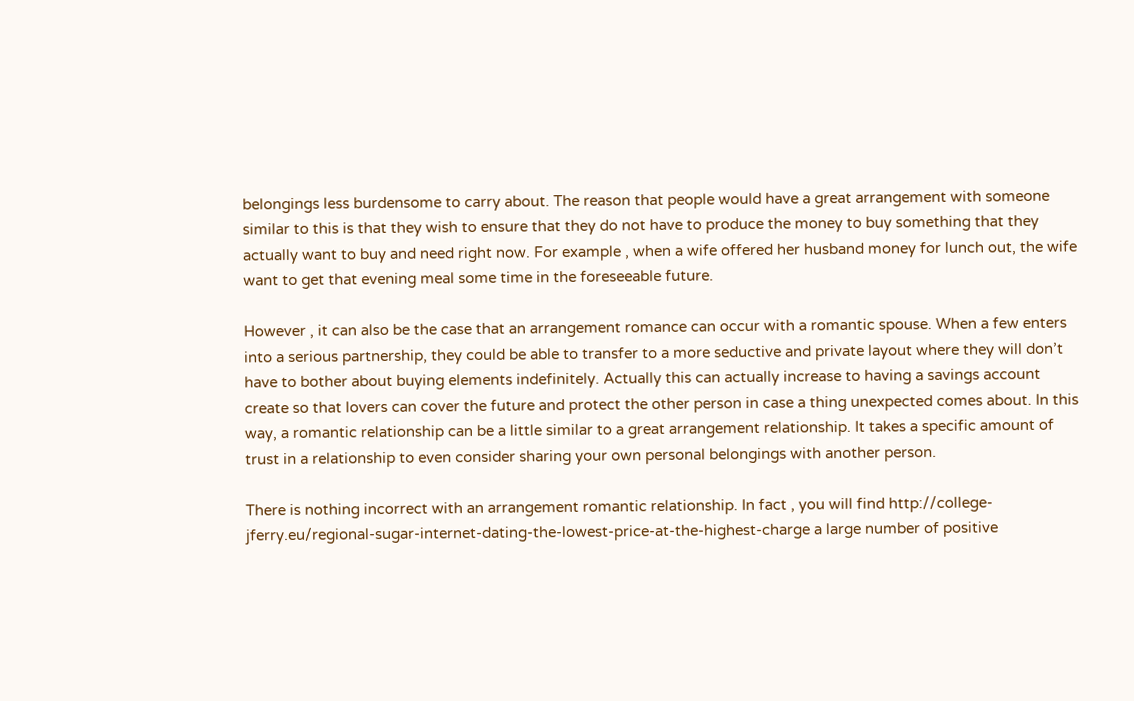belongings less burdensome to carry about. The reason that people would have a great arrangement with someone similar to this is that they wish to ensure that they do not have to produce the money to buy something that they actually want to buy and need right now. For example , when a wife offered her husband money for lunch out, the wife want to get that evening meal some time in the foreseeable future.

However , it can also be the case that an arrangement romance can occur with a romantic spouse. When a few enters into a serious partnership, they could be able to transfer to a more seductive and private layout where they will don’t have to bother about buying elements indefinitely. Actually this can actually increase to having a savings account create so that lovers can cover the future and protect the other person in case a thing unexpected comes about. In this way, a romantic relationship can be a little similar to a great arrangement relationship. It takes a specific amount of trust in a relationship to even consider sharing your own personal belongings with another person.

There is nothing incorrect with an arrangement romantic relationship. In fact , you will find http://college-jferry.eu/regional-sugar-internet-dating-the-lowest-price-at-the-highest-charge a large number of positive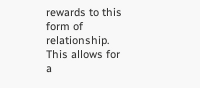rewards to this form of relationship. This allows for a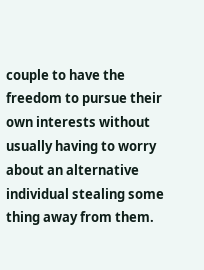couple to have the freedom to pursue their own interests without usually having to worry about an alternative individual stealing some thing away from them.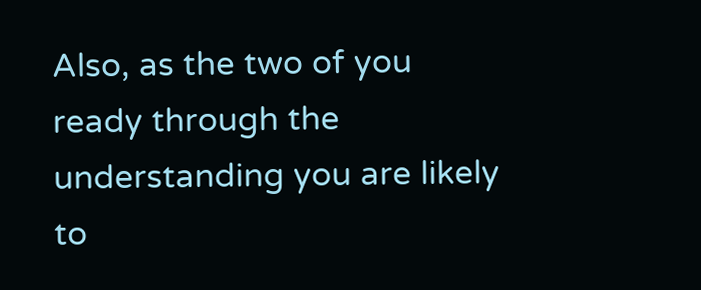Also, as the two of you ready through the understanding you are likely to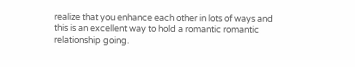realize that you enhance each other in lots of ways and this is an excellent way to hold a romantic romantic relationship going.